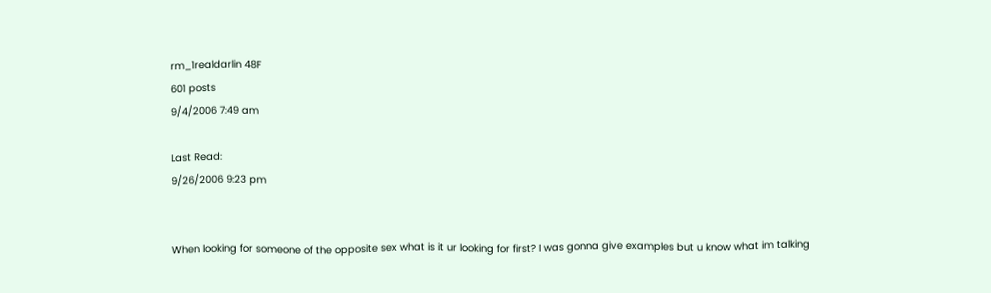rm_1realdarlin 48F
601 posts
9/4/2006 7:49 am

Last Read:
9/26/2006 9:23 pm


When looking for someone of the opposite sex what is it ur looking for first? I was gonna give examples but u know what im talking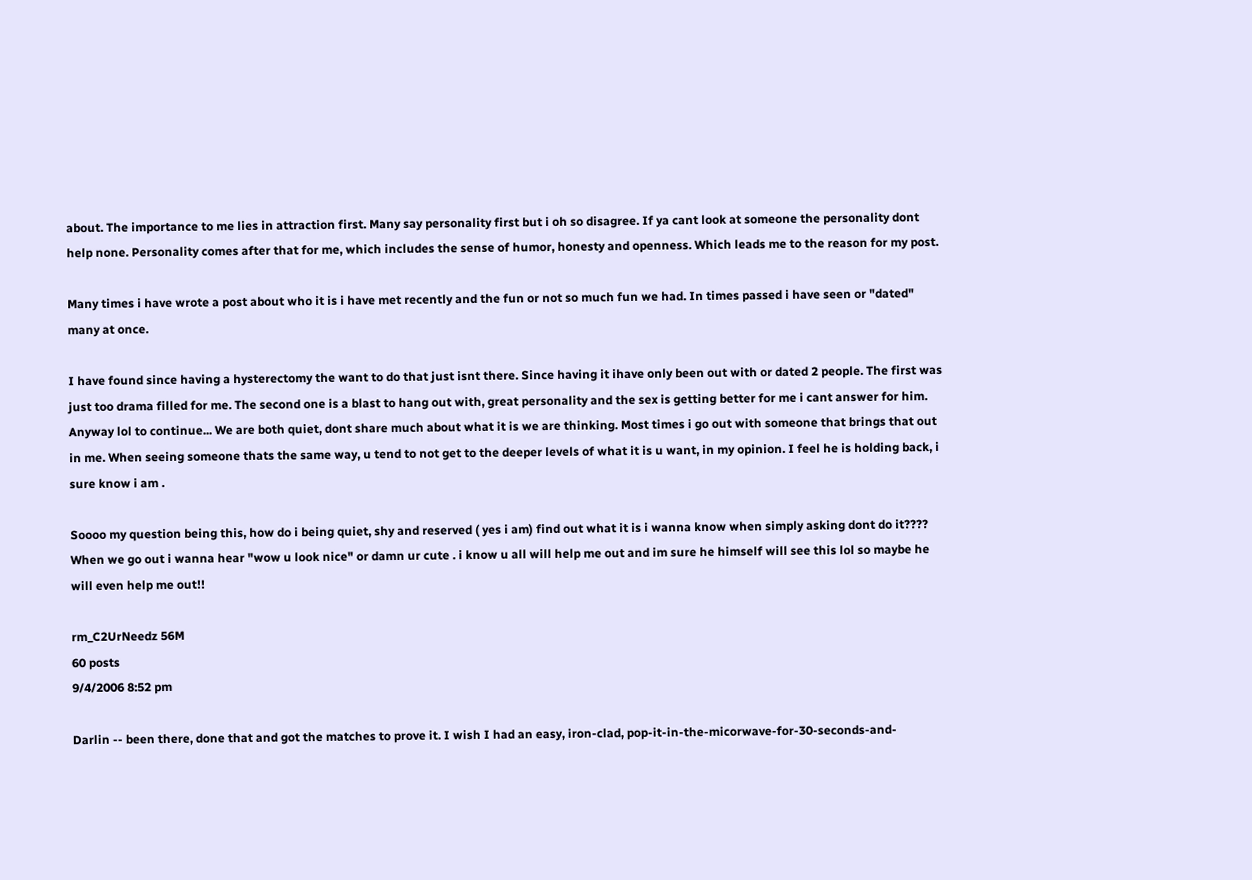about. The importance to me lies in attraction first. Many say personality first but i oh so disagree. If ya cant look at someone the personality dont help none. Personality comes after that for me, which includes the sense of humor, honesty and openness. Which leads me to the reason for my post.

Many times i have wrote a post about who it is i have met recently and the fun or not so much fun we had. In times passed i have seen or "dated" many at once.

I have found since having a hysterectomy the want to do that just isnt there. Since having it ihave only been out with or dated 2 people. The first was just too drama filled for me. The second one is a blast to hang out with, great personality and the sex is getting better for me i cant answer for him.
Anyway lol to continue... We are both quiet, dont share much about what it is we are thinking. Most times i go out with someone that brings that out in me. When seeing someone thats the same way, u tend to not get to the deeper levels of what it is u want, in my opinion. I feel he is holding back, i sure know i am .

Soooo my question being this, how do i being quiet, shy and reserved ( yes i am) find out what it is i wanna know when simply asking dont do it???? When we go out i wanna hear "wow u look nice" or damn ur cute . i know u all will help me out and im sure he himself will see this lol so maybe he will even help me out!!

rm_C2UrNeedz 56M
60 posts
9/4/2006 8:52 pm

Darlin -- been there, done that and got the matches to prove it. I wish I had an easy, iron-clad, pop-it-in-the-micorwave-for-30-seconds-and-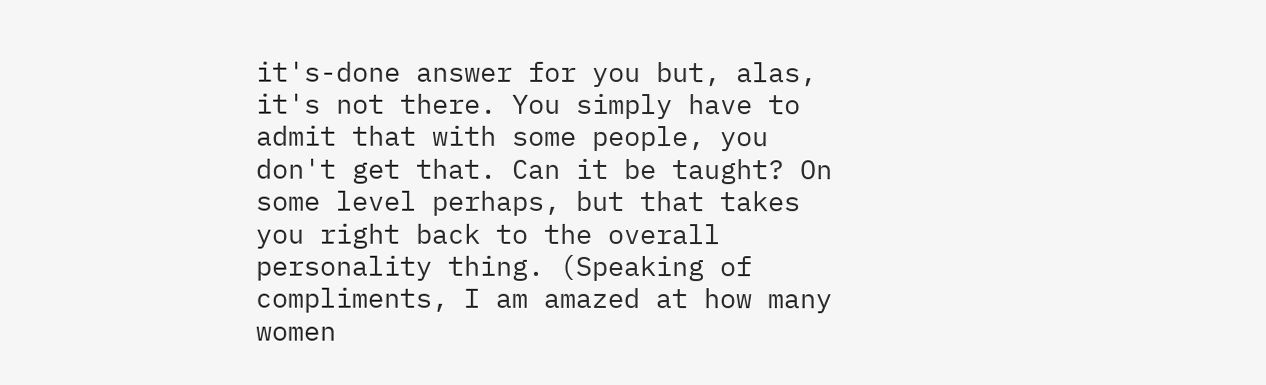it's-done answer for you but, alas, it's not there. You simply have to admit that with some people, you don't get that. Can it be taught? On some level perhaps, but that takes you right back to the overall personality thing. (Speaking of compliments, I am amazed at how many women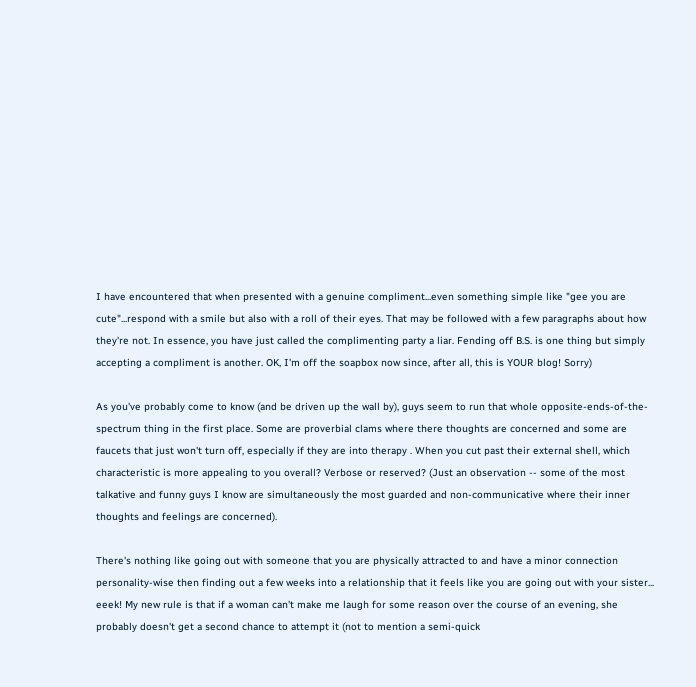I have encountered that when presented with a genuine compliment...even something simple like "gee you are cute"...respond with a smile but also with a roll of their eyes. That may be followed with a few paragraphs about how they're not. In essence, you have just called the complimenting party a liar. Fending off B.S. is one thing but simply accepting a compliment is another. OK, I'm off the soapbox now since, after all, this is YOUR blog! Sorry)

As you've probably come to know (and be driven up the wall by), guys seem to run that whole opposite-ends-of-the-spectrum thing in the first place. Some are proverbial clams where there thoughts are concerned and some are faucets that just won't turn off, especially if they are into therapy . When you cut past their external shell, which characteristic is more appealing to you overall? Verbose or reserved? (Just an observation -- some of the most talkative and funny guys I know are simultaneously the most guarded and non-communicative where their inner thoughts and feelings are concerned).

There's nothing like going out with someone that you are physically attracted to and have a minor connection personality-wise then finding out a few weeks into a relationship that it feels like you are going out with your sister... eeek! My new rule is that if a woman can't make me laugh for some reason over the course of an evening, she probably doesn't get a second chance to attempt it (not to mention a semi-quick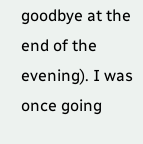goodbye at the end of the evening). I was once going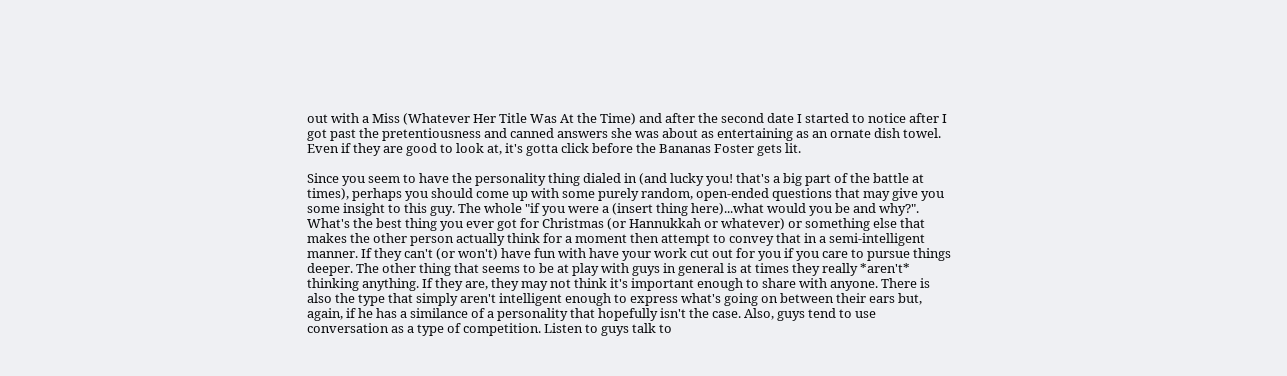out with a Miss (Whatever Her Title Was At the Time) and after the second date I started to notice after I got past the pretentiousness and canned answers she was about as entertaining as an ornate dish towel. Even if they are good to look at, it's gotta click before the Bananas Foster gets lit.

Since you seem to have the personality thing dialed in (and lucky you! that's a big part of the battle at times), perhaps you should come up with some purely random, open-ended questions that may give you some insight to this guy. The whole "if you were a (insert thing here)...what would you be and why?". What's the best thing you ever got for Christmas (or Hannukkah or whatever) or something else that makes the other person actually think for a moment then attempt to convey that in a semi-intelligent manner. If they can't (or won't) have fun with have your work cut out for you if you care to pursue things deeper. The other thing that seems to be at play with guys in general is at times they really *aren't* thinking anything. If they are, they may not think it's important enough to share with anyone. There is also the type that simply aren't intelligent enough to express what's going on between their ears but, again, if he has a similance of a personality that hopefully isn't the case. Also, guys tend to use conversation as a type of competition. Listen to guys talk to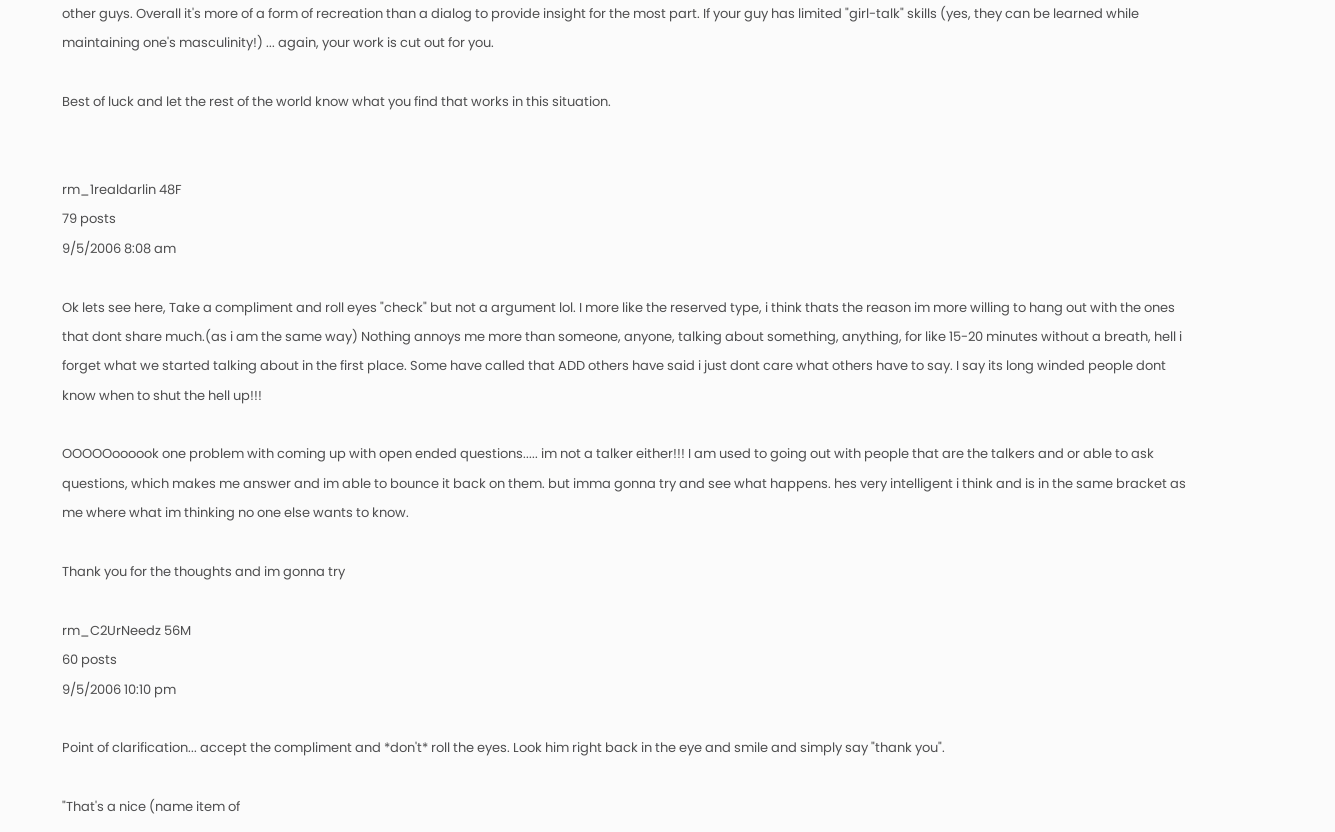other guys. Overall it's more of a form of recreation than a dialog to provide insight for the most part. If your guy has limited "girl-talk" skills (yes, they can be learned while maintaining one's masculinity!) ... again, your work is cut out for you.

Best of luck and let the rest of the world know what you find that works in this situation.


rm_1realdarlin 48F
79 posts
9/5/2006 8:08 am

Ok lets see here, Take a compliment and roll eyes "check" but not a argument lol. I more like the reserved type, i think thats the reason im more willing to hang out with the ones that dont share much.(as i am the same way) Nothing annoys me more than someone, anyone, talking about something, anything, for like 15-20 minutes without a breath, hell i forget what we started talking about in the first place. Some have called that ADD others have said i just dont care what others have to say. I say its long winded people dont know when to shut the hell up!!!

OOOOOoooook one problem with coming up with open ended questions..... im not a talker either!!! I am used to going out with people that are the talkers and or able to ask questions, which makes me answer and im able to bounce it back on them. but imma gonna try and see what happens. hes very intelligent i think and is in the same bracket as me where what im thinking no one else wants to know.

Thank you for the thoughts and im gonna try

rm_C2UrNeedz 56M
60 posts
9/5/2006 10:10 pm

Point of clarification... accept the compliment and *don't* roll the eyes. Look him right back in the eye and smile and simply say "thank you".

"That's a nice (name item of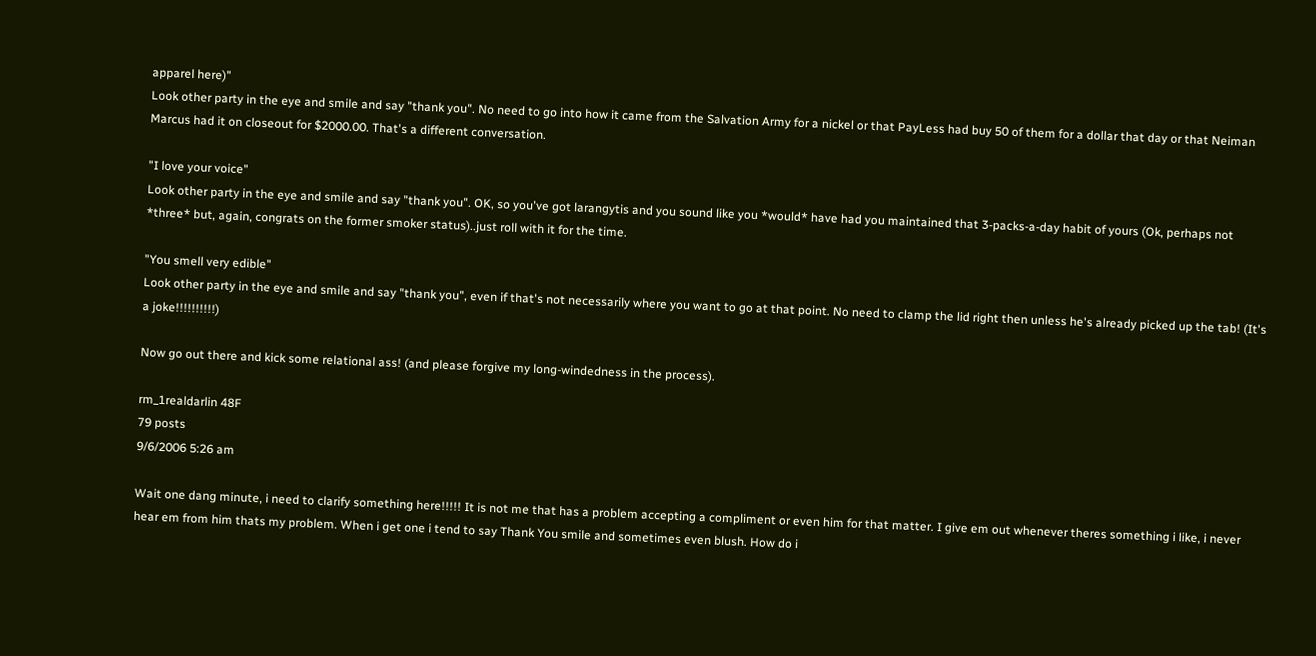apparel here)"
Look other party in the eye and smile and say "thank you". No need to go into how it came from the Salvation Army for a nickel or that PayLess had buy 50 of them for a dollar that day or that Neiman Marcus had it on closeout for $2000.00. That's a different conversation.

"I love your voice"
Look other party in the eye and smile and say "thank you". OK, so you've got larangytis and you sound like you *would* have had you maintained that 3-packs-a-day habit of yours (Ok, perhaps not *three* but, again, congrats on the former smoker status)..just roll with it for the time.

"You smell very edible"
Look other party in the eye and smile and say "thank you", even if that's not necessarily where you want to go at that point. No need to clamp the lid right then unless he's already picked up the tab! (It's a joke!!!!!!!!!!)

Now go out there and kick some relational ass! (and please forgive my long-windedness in the process).

rm_1realdarlin 48F
79 posts
9/6/2006 5:26 am

Wait one dang minute, i need to clarify something here!!!!! It is not me that has a problem accepting a compliment or even him for that matter. I give em out whenever theres something i like, i never hear em from him thats my problem. When i get one i tend to say Thank You smile and sometimes even blush. How do i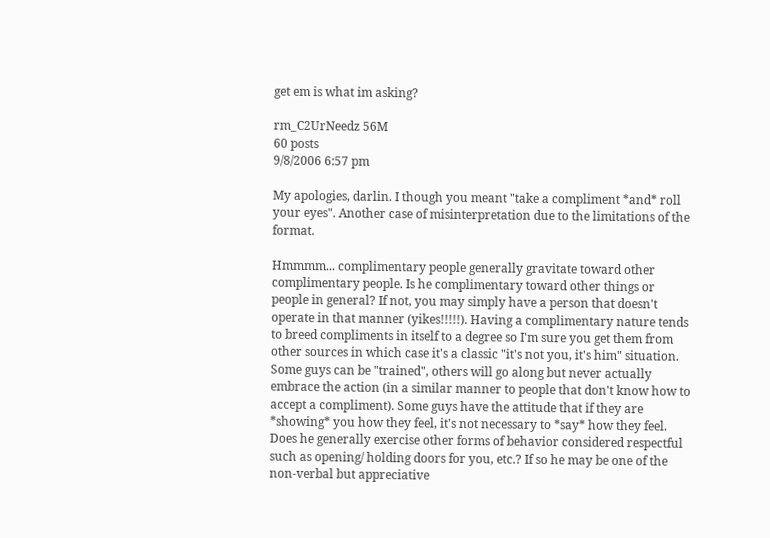get em is what im asking?

rm_C2UrNeedz 56M
60 posts
9/8/2006 6:57 pm

My apologies, darlin. I though you meant "take a compliment *and* roll your eyes". Another case of misinterpretation due to the limitations of the format.

Hmmmm... complimentary people generally gravitate toward other complimentary people. Is he complimentary toward other things or people in general? If not, you may simply have a person that doesn't operate in that manner (yikes!!!!!). Having a complimentary nature tends to breed compliments in itself to a degree so I'm sure you get them from other sources in which case it's a classic "it's not you, it's him" situation. Some guys can be "trained", others will go along but never actually embrace the action (in a similar manner to people that don't know how to accept a compliment). Some guys have the attitude that if they are *showing* you how they feel, it's not necessary to *say* how they feel. Does he generally exercise other forms of behavior considered respectful such as opening/ holding doors for you, etc.? If so he may be one of the non-verbal but appreciative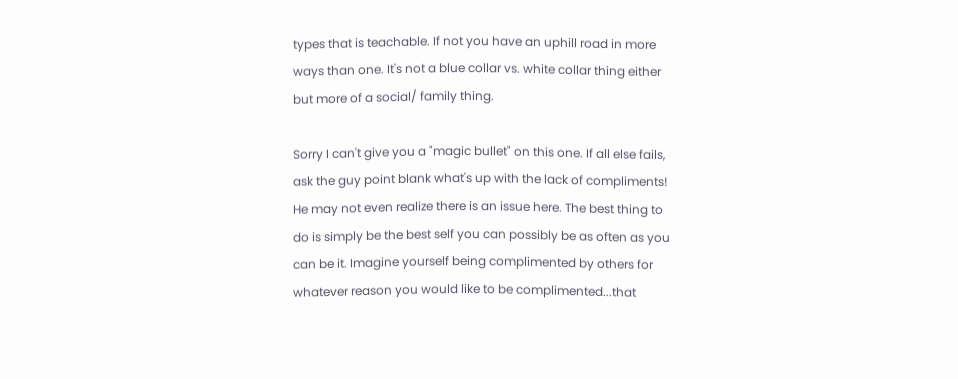types that is teachable. If not you have an uphill road in more ways than one. It's not a blue collar vs. white collar thing either but more of a social/ family thing.

Sorry I can't give you a "magic bullet" on this one. If all else fails, ask the guy point blank what's up with the lack of compliments! He may not even realize there is an issue here. The best thing to do is simply be the best self you can possibly be as often as you can be it. Imagine yourself being complimented by others for whatever reason you would like to be complimented...that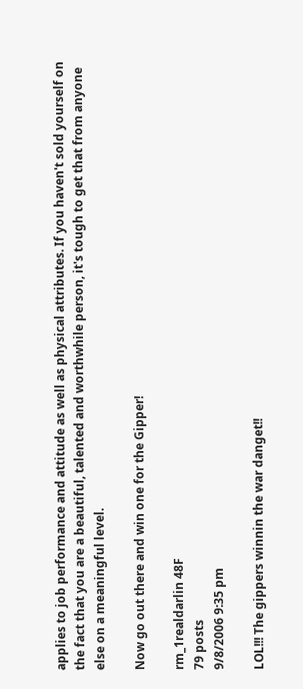applies to job performance and attitude as well as physical attributes. If you haven't sold yourself on the fact that you are a beautiful, talented and worthwhile person, it's tough to get that from anyone else on a meaningful level.

Now go out there and win one for the Gipper!

rm_1realdarlin 48F
79 posts
9/8/2006 9:35 pm

LOL!!! The gippers winnin the war danget!!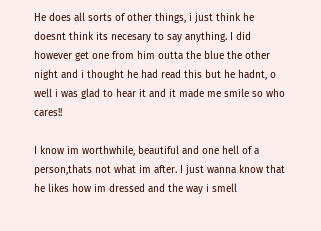He does all sorts of other things, i just think he doesnt think its necesary to say anything. I did however get one from him outta the blue the other night and i thought he had read this but he hadnt, o well i was glad to hear it and it made me smile so who cares!!

I know im worthwhile, beautiful and one hell of a person,thats not what im after. I just wanna know that he likes how im dressed and the way i smell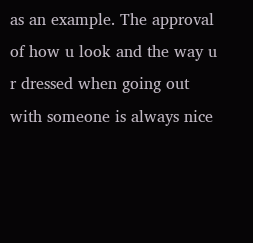as an example. The approval of how u look and the way u r dressed when going out with someone is always nice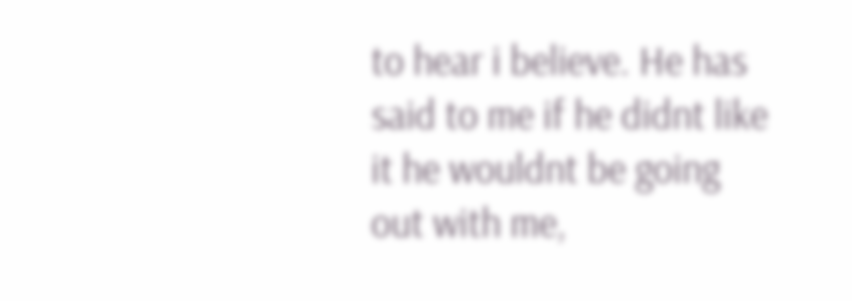to hear i believe. He has said to me if he didnt like it he wouldnt be going out with me,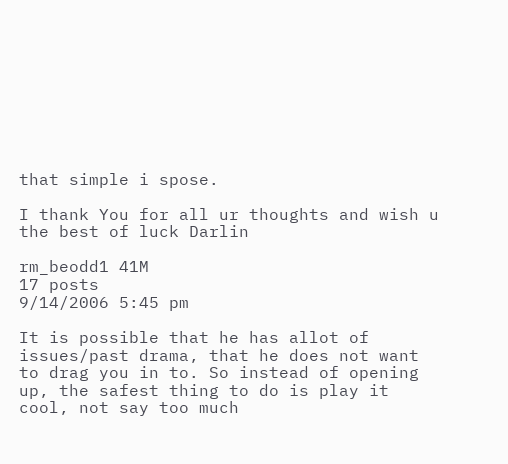that simple i spose.

I thank You for all ur thoughts and wish u the best of luck Darlin

rm_beodd1 41M
17 posts
9/14/2006 5:45 pm

It is possible that he has allot of issues/past drama, that he does not want to drag you in to. So instead of opening up, the safest thing to do is play it cool, not say too much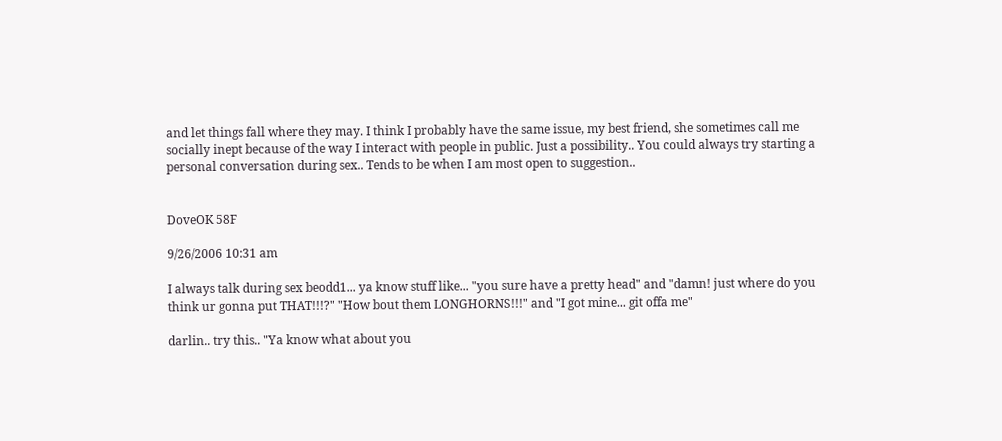and let things fall where they may. I think I probably have the same issue, my best friend, she sometimes call me socially inept because of the way I interact with people in public. Just a possibility.. You could always try starting a personal conversation during sex.. Tends to be when I am most open to suggestion..


DoveOK 58F

9/26/2006 10:31 am

I always talk during sex beodd1... ya know stuff like... "you sure have a pretty head" and "damn! just where do you think ur gonna put THAT!!!?" "How bout them LONGHORNS!!!" and "I got mine... git offa me"

darlin.. try this.. "Ya know what about you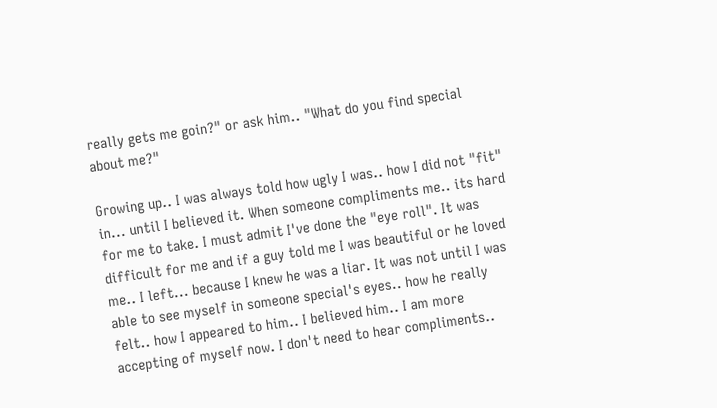really gets me goin?" or ask him.. "What do you find special about me?"

Growing up.. I was always told how ugly I was.. how I did not "fit" in... until I believed it. When someone compliments me.. its hard for me to take. I must admit I've done the "eye roll". It was difficult for me and if a guy told me I was beautiful or he loved me.. I left... because I knew he was a liar. It was not until I was able to see myself in someone special's eyes.. how he really felt.. how I appeared to him.. I believed him.. I am more accepting of myself now. I don't need to hear compliments..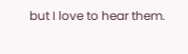but I love to hear them.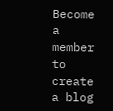Become a member to create a blog